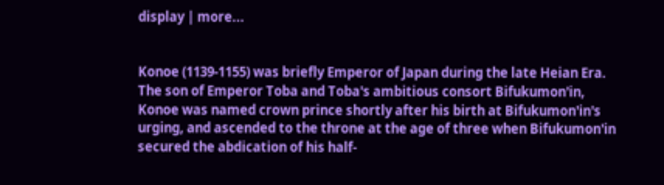display | more...


Konoe (1139-1155) was briefly Emperor of Japan during the late Heian Era. The son of Emperor Toba and Toba's ambitious consort Bifukumon'in, Konoe was named crown prince shortly after his birth at Bifukumon'in's urging, and ascended to the throne at the age of three when Bifukumon'in secured the abdication of his half-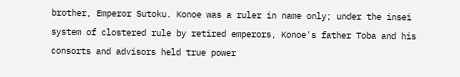brother, Emperor Sutoku. Konoe was a ruler in name only; under the insei system of clostered rule by retired emperors, Konoe's father Toba and his consorts and advisors held true power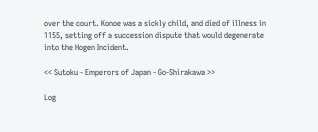over the court. Konoe was a sickly child, and died of illness in 1155, setting off a succession dispute that would degenerate into the Hogen Incident.

<< Sutoku - Emperors of Japan - Go-Shirakawa >>

Log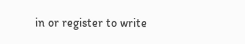in or register to write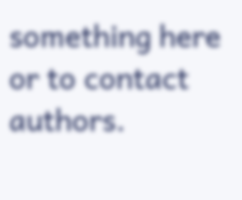something here or to contact authors.